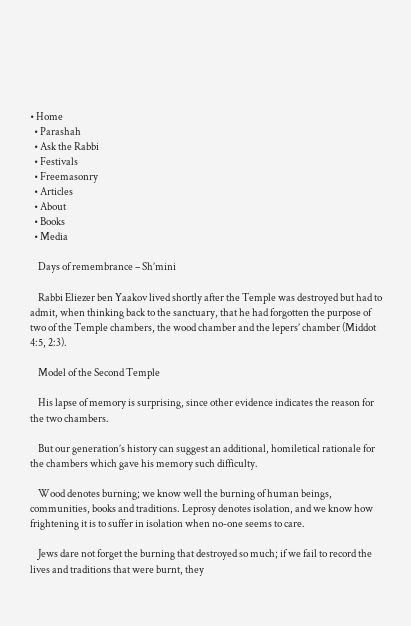• Home
  • Parashah
  • Ask the Rabbi
  • Festivals
  • Freemasonry
  • Articles
  • About
  • Books
  • Media

    Days of remembrance – Sh’mini

    Rabbi Eliezer ben Yaakov lived shortly after the Temple was destroyed but had to admit, when thinking back to the sanctuary, that he had forgotten the purpose of two of the Temple chambers, the wood chamber and the lepers’ chamber (Middot 4:5, 2:3).

    Model of the Second Temple

    His lapse of memory is surprising, since other evidence indicates the reason for the two chambers.

    But our generation’s history can suggest an additional, homiletical rationale for the chambers which gave his memory such difficulty.

    Wood denotes burning; we know well the burning of human beings, communities, books and traditions. Leprosy denotes isolation, and we know how frightening it is to suffer in isolation when no-one seems to care.

    Jews dare not forget the burning that destroyed so much; if we fail to record the lives and traditions that were burnt, they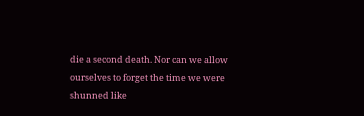die a second death. Nor can we allow ourselves to forget the time we were shunned like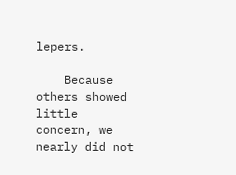lepers.

    Because others showed little concern, we nearly did not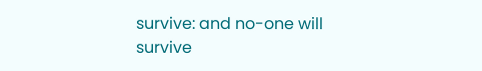survive: and no-one will survive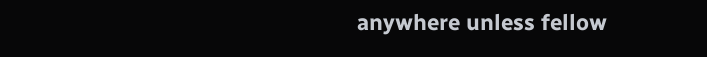anywhere unless fellow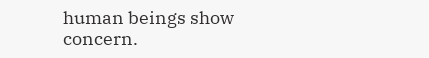human beings show concern.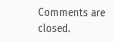Comments are closed.